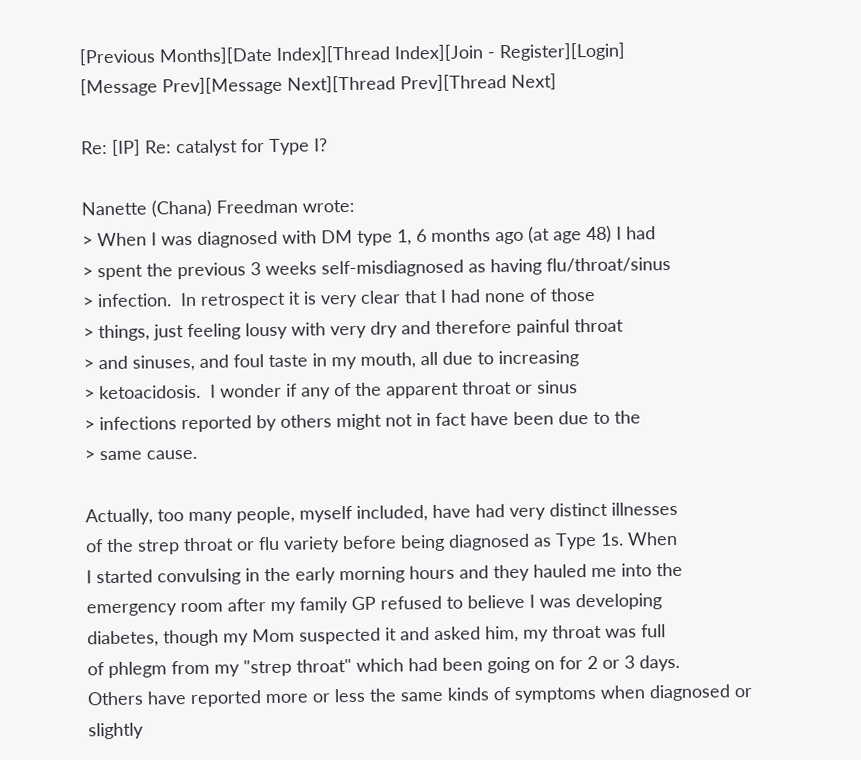[Previous Months][Date Index][Thread Index][Join - Register][Login]
[Message Prev][Message Next][Thread Prev][Thread Next]

Re: [IP] Re: catalyst for Type I?

Nanette (Chana) Freedman wrote:
> When I was diagnosed with DM type 1, 6 months ago (at age 48) I had
> spent the previous 3 weeks self-misdiagnosed as having flu/throat/sinus
> infection.  In retrospect it is very clear that I had none of those
> things, just feeling lousy with very dry and therefore painful throat
> and sinuses, and foul taste in my mouth, all due to increasing
> ketoacidosis.  I wonder if any of the apparent throat or sinus
> infections reported by others might not in fact have been due to the
> same cause.

Actually, too many people, myself included, have had very distinct illnesses
of the strep throat or flu variety before being diagnosed as Type 1s. When
I started convulsing in the early morning hours and they hauled me into the
emergency room after my family GP refused to believe I was developing
diabetes, though my Mom suspected it and asked him, my throat was full
of phlegm from my "strep throat" which had been going on for 2 or 3 days.
Others have reported more or less the same kinds of symptoms when diagnosed or
slightly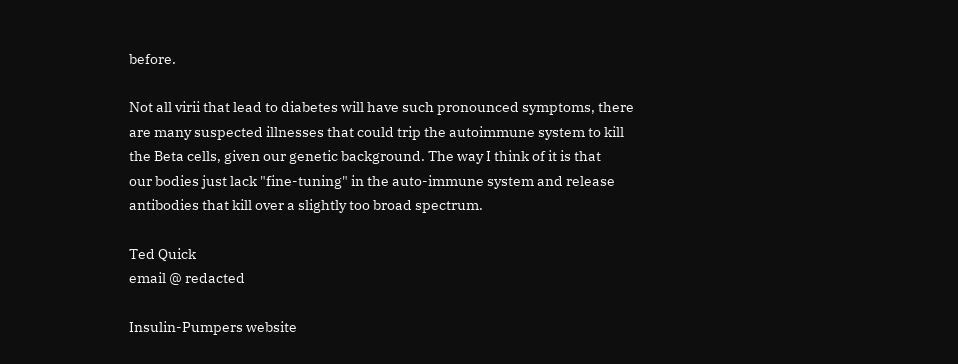before.

Not all virii that lead to diabetes will have such pronounced symptoms, there
are many suspected illnesses that could trip the autoimmune system to kill
the Beta cells, given our genetic background. The way I think of it is that
our bodies just lack "fine-tuning" in the auto-immune system and release
antibodies that kill over a slightly too broad spectrum.

Ted Quick
email @ redacted

Insulin-Pumpers website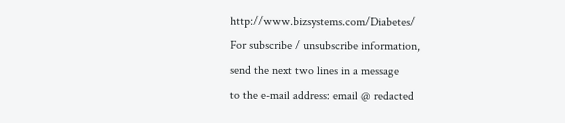http://www.bizsystems.com/Diabetes/
For subscribe / unsubscribe information,
send the next two lines in a message
to the e-mail address: email @ redacted